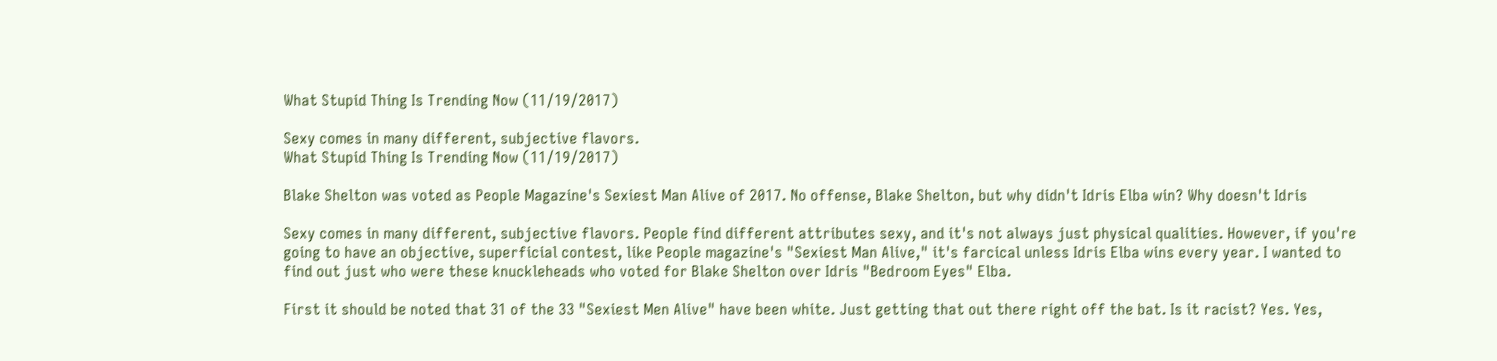What Stupid Thing Is Trending Now (11/19/2017)

Sexy comes in many different, subjective flavors.
What Stupid Thing Is Trending Now (11/19/2017)

Blake Shelton was voted as People Magazine's Sexiest Man Alive of 2017. No offense, Blake Shelton, but why didn't Idris Elba win? Why doesn't Idris

Sexy comes in many different, subjective flavors. People find different attributes sexy, and it's not always just physical qualities. However, if you're going to have an objective, superficial contest, like People magazine's "Sexiest Man Alive," it's farcical unless Idris Elba wins every year. I wanted to find out just who were these knuckleheads who voted for Blake Shelton over Idris "Bedroom Eyes" Elba.

First it should be noted that 31 of the 33 "Sexiest Men Alive" have been white. Just getting that out there right off the bat. Is it racist? Yes. Yes,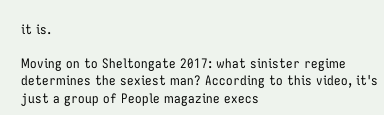it is.

Moving on to Sheltongate 2017: what sinister regime determines the sexiest man? According to this video, it's just a group of People magazine execs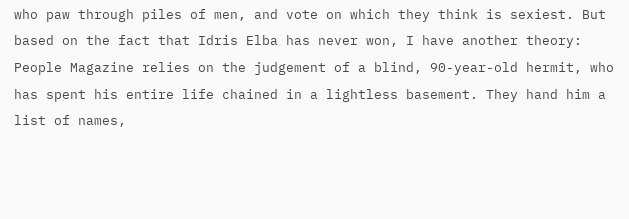who paw through piles of men, and vote on which they think is sexiest. But based on the fact that Idris Elba has never won, I have another theory: People Magazine relies on the judgement of a blind, 90-year-old hermit, who has spent his entire life chained in a lightless basement. They hand him a list of names,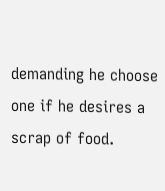demanding he choose one if he desires a scrap of food.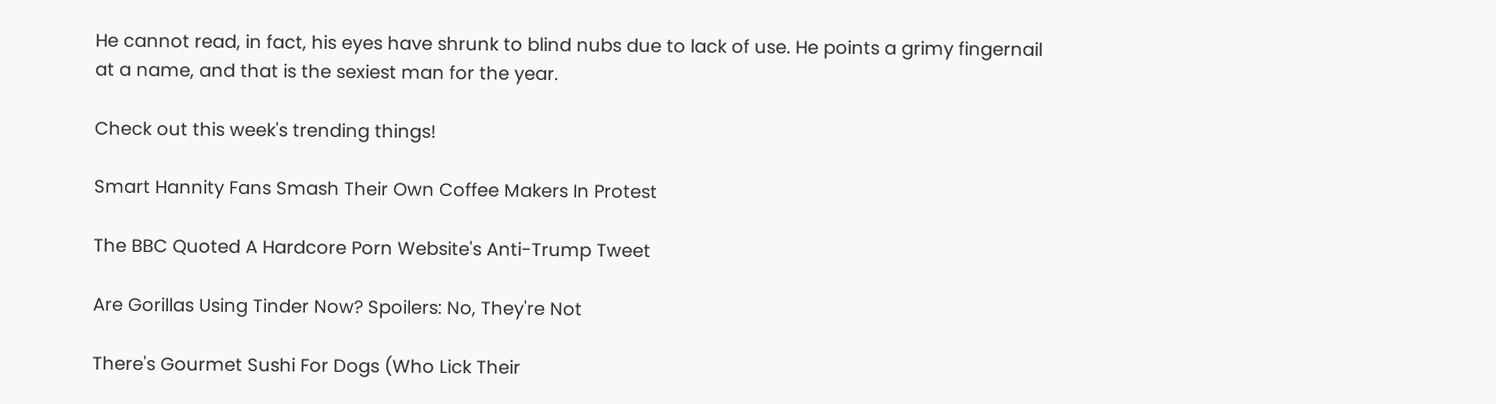He cannot read, in fact, his eyes have shrunk to blind nubs due to lack of use. He points a grimy fingernail at a name, and that is the sexiest man for the year.

Check out this week's trending things!

Smart Hannity Fans Smash Their Own Coffee Makers In Protest

The BBC Quoted A Hardcore Porn Website's Anti-Trump Tweet

Are Gorillas Using Tinder Now? Spoilers: No, They're Not

There's Gourmet Sushi For Dogs (Who Lick Their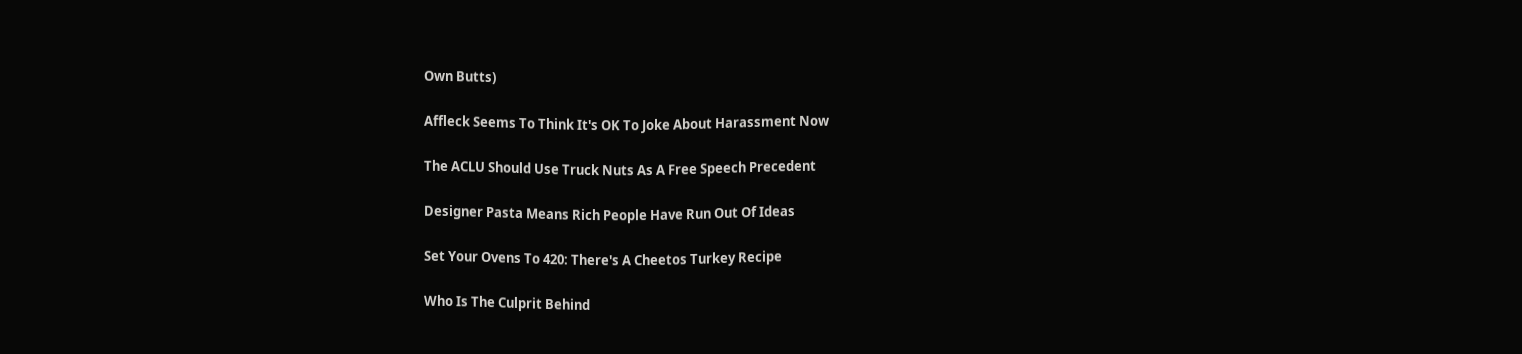Own Butts)

Affleck Seems To Think It's OK To Joke About Harassment Now

The ACLU Should Use Truck Nuts As A Free Speech Precedent

Designer Pasta Means Rich People Have Run Out Of Ideas

Set Your Ovens To 420: There's A Cheetos Turkey Recipe

Who Is The Culprit Behind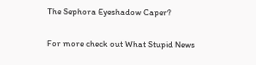The Sephora Eyeshadow Caper?

For more check out What Stupid News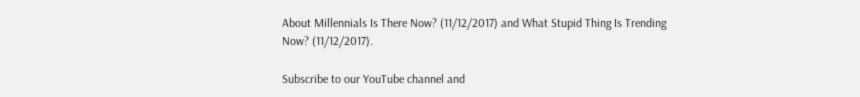About Millennials Is There Now? (11/12/2017) and What Stupid Thing Is Trending Now? (11/12/2017).

Subscribe to our YouTube channel and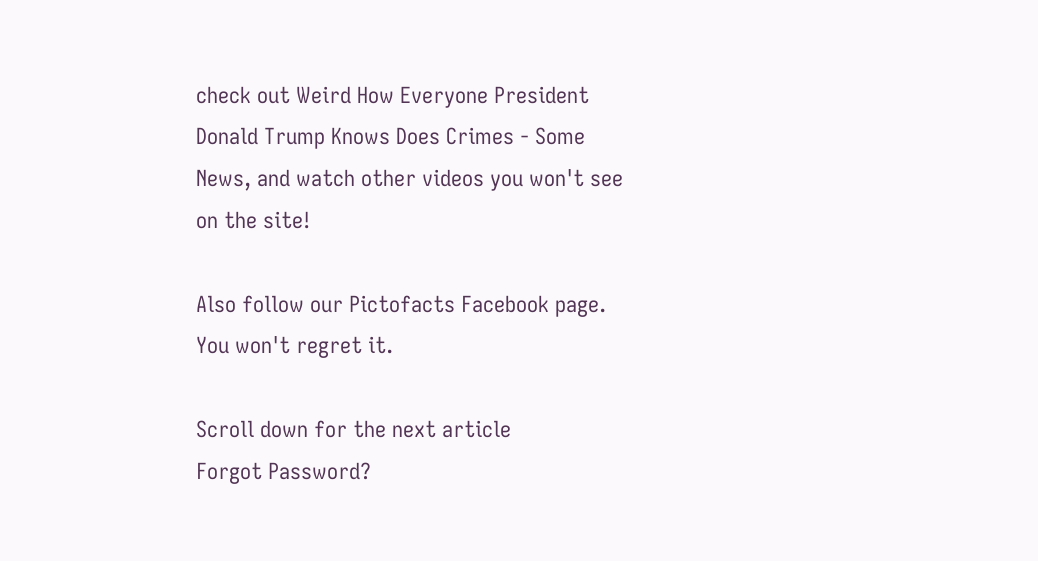check out Weird How Everyone President Donald Trump Knows Does Crimes - Some News, and watch other videos you won't see on the site!

Also follow our Pictofacts Facebook page. You won't regret it.

Scroll down for the next article
Forgot Password?